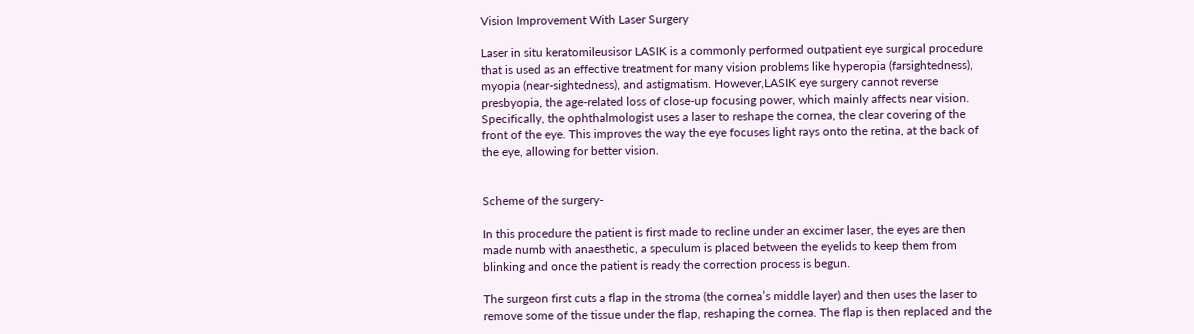Vision Improvement With Laser Surgery

Laser in situ keratomileusisor LASIK is a commonly performed outpatient eye surgical procedure that is used as an effective treatment for many vision problems like hyperopia (farsightedness), myopia (near-sightedness), and astigmatism. However,LASIK eye surgery cannot reverse presbyopia, the age-related loss of close-up focusing power, which mainly affects near vision. Specifically, the ophthalmologist uses a laser to reshape the cornea, the clear covering of the front of the eye. This improves the way the eye focuses light rays onto the retina, at the back of the eye, allowing for better vision.


Scheme of the surgery-

In this procedure the patient is first made to recline under an excimer laser, the eyes are then made numb with anaesthetic, a speculum is placed between the eyelids to keep them from blinking and once the patient is ready the correction process is begun.

The surgeon first cuts a flap in the stroma (the cornea’s middle layer) and then uses the laser to remove some of the tissue under the flap, reshaping the cornea. The flap is then replaced and the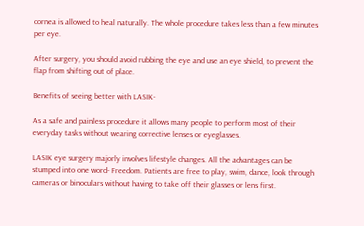cornea is allowed to heal naturally. The whole procedure takes less than a few minutes per eye.

After surgery, you should avoid rubbing the eye and use an eye shield, to prevent the flap from shifting out of place.

Benefits of seeing better with LASIK-

As a safe and painless procedure it allows many people to perform most of their everyday tasks without wearing corrective lenses or eyeglasses.

LASIK eye surgery majorly involves lifestyle changes. All the advantages can be stumped into one word- Freedom. Patients are free to play, swim, dance, look through cameras or binoculars without having to take off their glasses or lens first.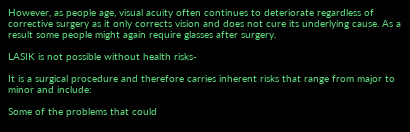However, as people age, visual acuity often continues to deteriorate regardless of corrective surgery as it only corrects vision and does not cure its underlying cause. As a result some people might again require glasses after surgery.

LASIK is not possible without health risks-

It is a surgical procedure and therefore carries inherent risks that range from major to minor and include:

Some of the problems that could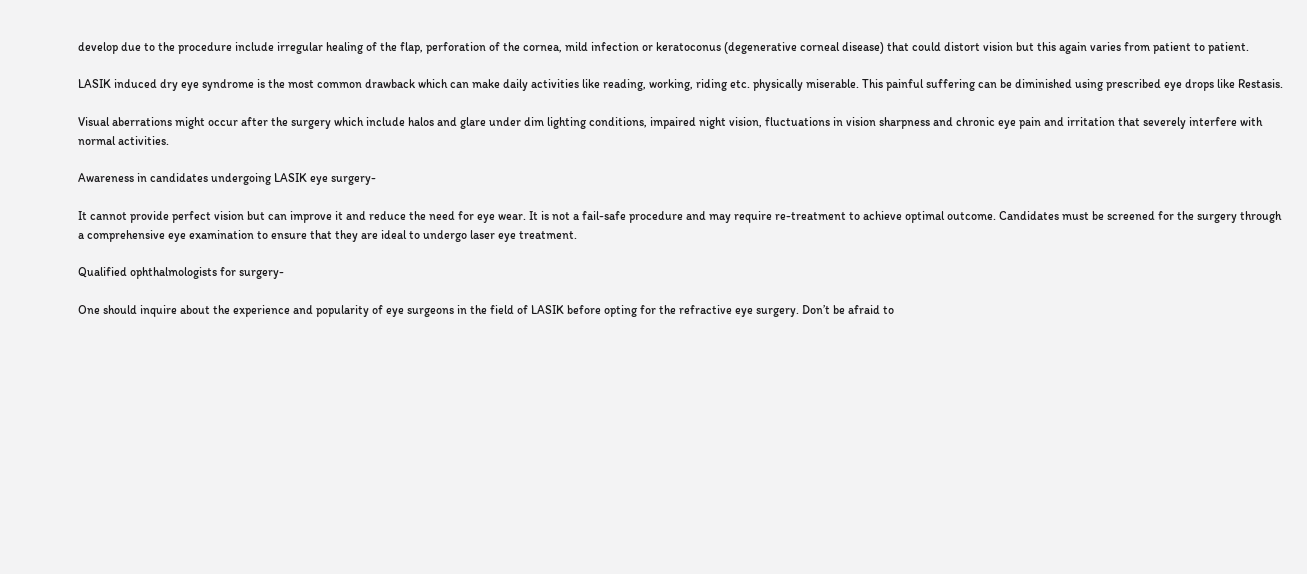develop due to the procedure include irregular healing of the flap, perforation of the cornea, mild infection or keratoconus (degenerative corneal disease) that could distort vision but this again varies from patient to patient.

LASIK induced dry eye syndrome is the most common drawback which can make daily activities like reading, working, riding etc. physically miserable. This painful suffering can be diminished using prescribed eye drops like Restasis.

Visual aberrations might occur after the surgery which include halos and glare under dim lighting conditions, impaired night vision, fluctuations in vision sharpness and chronic eye pain and irritation that severely interfere with normal activities.

Awareness in candidates undergoing LASIK eye surgery-

It cannot provide perfect vision but can improve it and reduce the need for eye wear. It is not a fail-safe procedure and may require re-treatment to achieve optimal outcome. Candidates must be screened for the surgery through a comprehensive eye examination to ensure that they are ideal to undergo laser eye treatment.

Qualified ophthalmologists for surgery-

One should inquire about the experience and popularity of eye surgeons in the field of LASIK before opting for the refractive eye surgery. Don’t be afraid to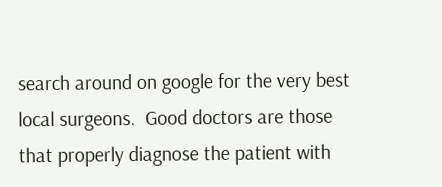search around on google for the very best local surgeons.  Good doctors are those that properly diagnose the patient with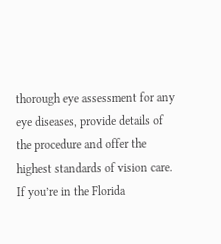thorough eye assessment for any eye diseases, provide details of the procedure and offer the highest standards of vision care.  If you’re in the Florida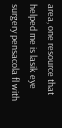area, one resource that helped me is lasik eye surgery pensacola fl with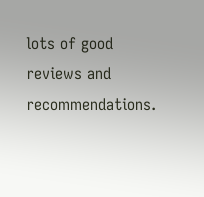lots of good reviews and recommendations.